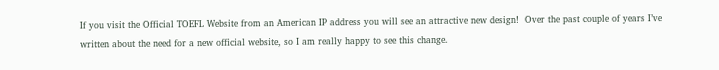If you visit the Official TOEFL Website from an American IP address you will see an attractive new design!  Over the past couple of years I’ve written about the need for a new official website, so I am really happy to see this change.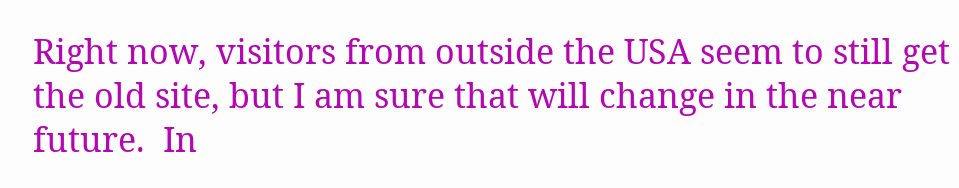Right now, visitors from outside the USA seem to still get the old site, but I am sure that will change in the near future.  In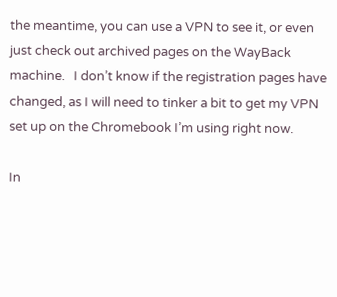the meantime, you can use a VPN to see it, or even just check out archived pages on the WayBack machine.   I don’t know if the registration pages have changed, as I will need to tinker a bit to get my VPN set up on the Chromebook I’m using right now.

In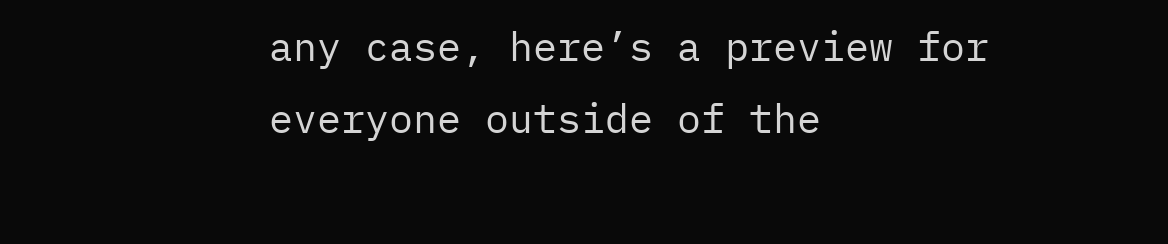any case, here’s a preview for everyone outside of the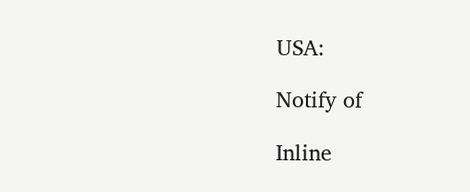USA:

Notify of

Inline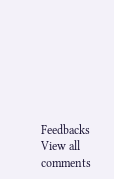Feedbacks
View all comments